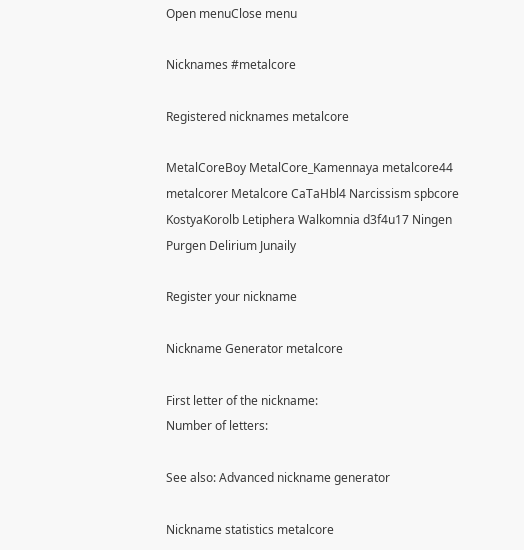Open menuClose menu

Nicknames #metalcore

Registered nicknames metalcore

MetalCoreBoy MetalCore_Kamennaya metalcore44 metalcorer Metalcore CaTaHbl4 Narcissism spbcore KostyaKorolb Letiphera Walkomnia d3f4u17 Ningen Purgen Delirium Junaily

Register your nickname

Nickname Generator metalcore

First letter of the nickname:
Number of letters:

See also: Advanced nickname generator

Nickname statistics metalcore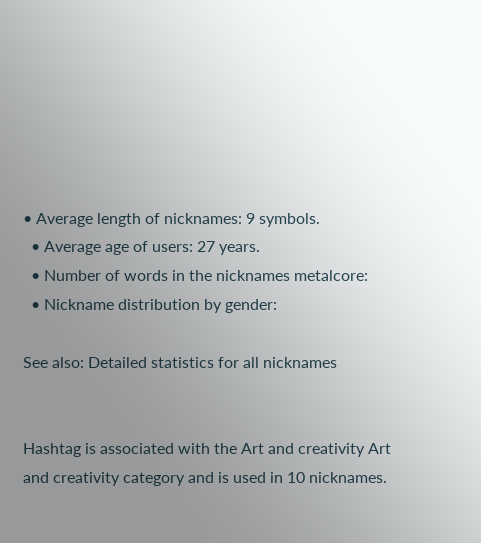• Average length of nicknames: 9 symbols.
  • Average age of users: 27 years.
  • Number of words in the nicknames metalcore:
  • Nickname distribution by gender:

See also: Detailed statistics for all nicknames


Hashtag is associated with the Art and creativity Art and creativity category and is used in 10 nicknames.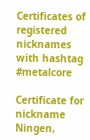Certificates of registered nicknames with hashtag #metalcore

Certificate for nickname Ningen,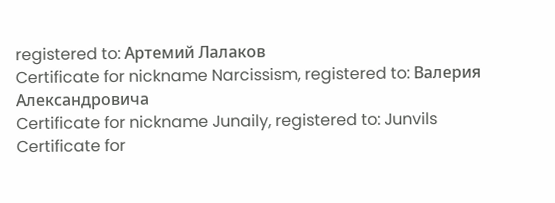registered to: Артемий Лалаков
Certificate for nickname Narcissism, registered to: Валерия Александровича
Certificate for nickname Junaily, registered to: Junvils
Certificate for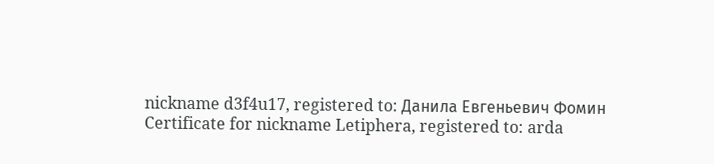nickname d3f4u17, registered to: Данила Евгеньевич Фомин
Certificate for nickname Letiphera, registered to: arda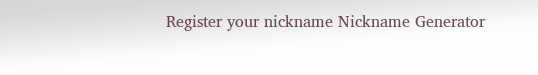Register your nickname Nickname Generator